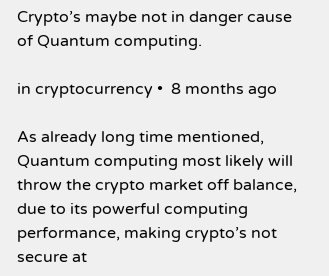Crypto’s maybe not in danger cause of Quantum computing.

in cryptocurrency •  8 months ago

As already long time mentioned, Quantum computing most likely will throw the crypto market off balance, due to its powerful computing performance, making crypto’s not secure at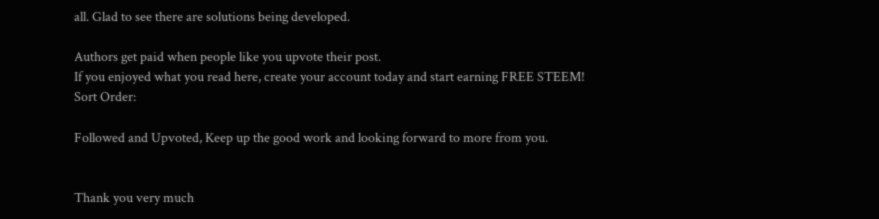all. Glad to see there are solutions being developed.

Authors get paid when people like you upvote their post.
If you enjoyed what you read here, create your account today and start earning FREE STEEM!
Sort Order:

Followed and Upvoted, Keep up the good work and looking forward to more from you.


Thank you very much